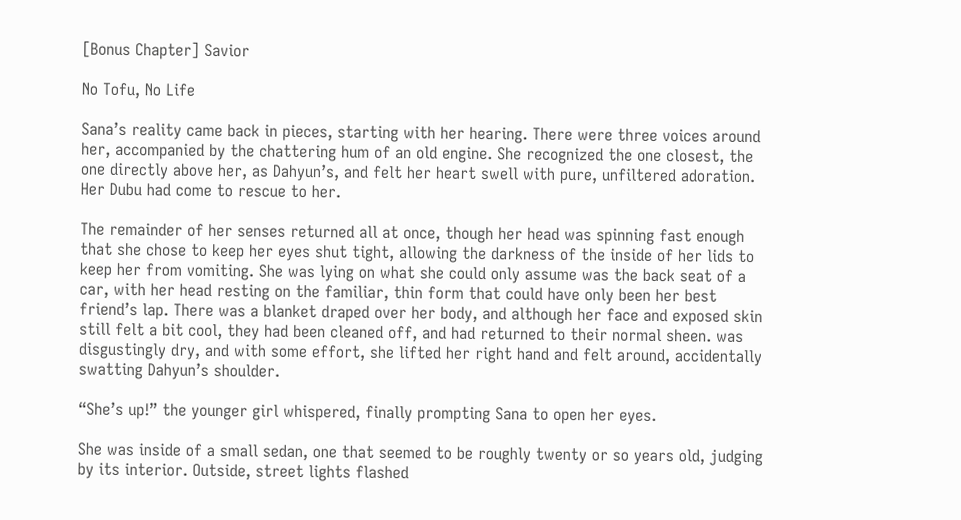[Bonus Chapter] Savior

No Tofu, No Life

Sana’s reality came back in pieces, starting with her hearing. There were three voices around her, accompanied by the chattering hum of an old engine. She recognized the one closest, the one directly above her, as Dahyun’s, and felt her heart swell with pure, unfiltered adoration. Her Dubu had come to rescue to her.

The remainder of her senses returned all at once, though her head was spinning fast enough that she chose to keep her eyes shut tight, allowing the darkness of the inside of her lids to keep her from vomiting. She was lying on what she could only assume was the back seat of a car, with her head resting on the familiar, thin form that could have only been her best friend’s lap. There was a blanket draped over her body, and although her face and exposed skin still felt a bit cool, they had been cleaned off, and had returned to their normal sheen. was disgustingly dry, and with some effort, she lifted her right hand and felt around, accidentally swatting Dahyun’s shoulder.

“She’s up!” the younger girl whispered, finally prompting Sana to open her eyes.

She was inside of a small sedan, one that seemed to be roughly twenty or so years old, judging by its interior. Outside, street lights flashed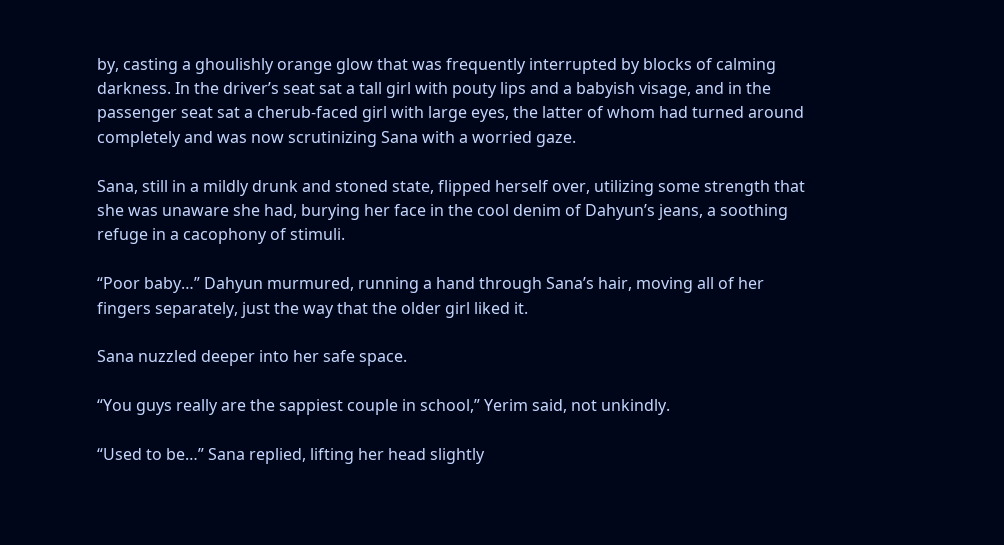by, casting a ghoulishly orange glow that was frequently interrupted by blocks of calming darkness. In the driver’s seat sat a tall girl with pouty lips and a babyish visage, and in the passenger seat sat a cherub-faced girl with large eyes, the latter of whom had turned around completely and was now scrutinizing Sana with a worried gaze.

Sana, still in a mildly drunk and stoned state, flipped herself over, utilizing some strength that she was unaware she had, burying her face in the cool denim of Dahyun’s jeans, a soothing refuge in a cacophony of stimuli.

“Poor baby…” Dahyun murmured, running a hand through Sana’s hair, moving all of her fingers separately, just the way that the older girl liked it.

Sana nuzzled deeper into her safe space.

“You guys really are the sappiest couple in school,” Yerim said, not unkindly.

“Used to be…” Sana replied, lifting her head slightly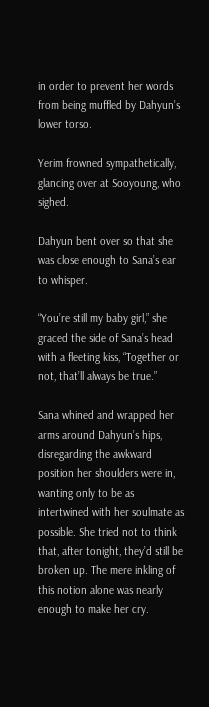in order to prevent her words from being muffled by Dahyun’s lower torso.

Yerim frowned sympathetically, glancing over at Sooyoung, who sighed.

Dahyun bent over so that she was close enough to Sana’s ear to whisper.

“You’re still my baby girl,” she graced the side of Sana’s head with a fleeting kiss, “Together or not, that’ll always be true.”

Sana whined and wrapped her arms around Dahyun’s hips, disregarding the awkward position her shoulders were in, wanting only to be as intertwined with her soulmate as possible. She tried not to think that, after tonight, they’d still be broken up. The mere inkling of this notion alone was nearly enough to make her cry.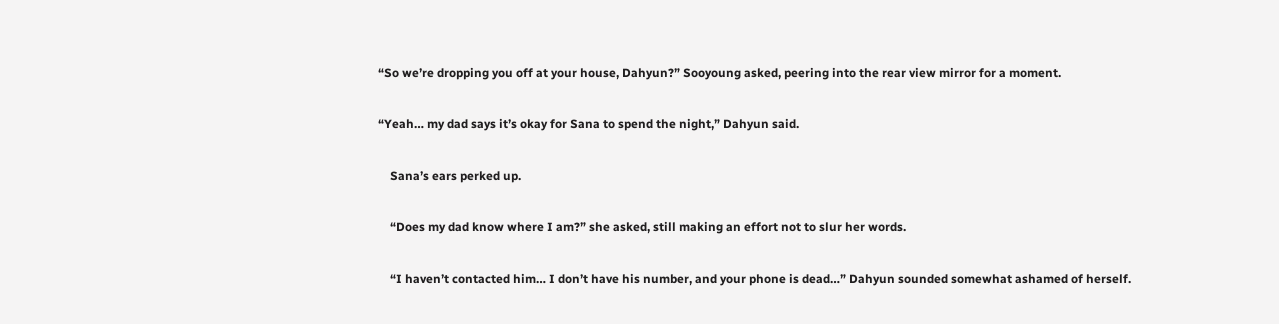“So we’re dropping you off at your house, Dahyun?” Sooyoung asked, peering into the rear view mirror for a moment.

“Yeah… my dad says it’s okay for Sana to spend the night,” Dahyun said.

    Sana’s ears perked up.

    “Does my dad know where I am?” she asked, still making an effort not to slur her words.

    “I haven’t contacted him… I don’t have his number, and your phone is dead…” Dahyun sounded somewhat ashamed of herself.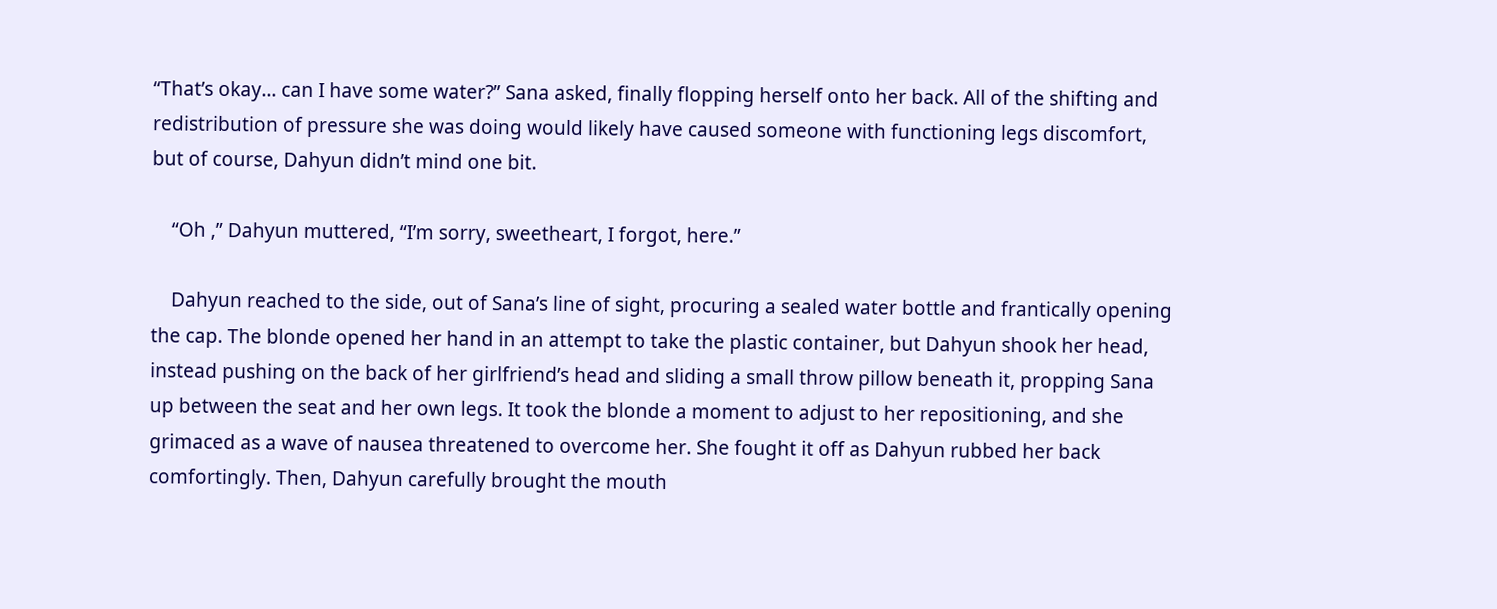“That’s okay… can I have some water?” Sana asked, finally flopping herself onto her back. All of the shifting and redistribution of pressure she was doing would likely have caused someone with functioning legs discomfort, but of course, Dahyun didn’t mind one bit.

    “Oh ,” Dahyun muttered, “I’m sorry, sweetheart, I forgot, here.”

    Dahyun reached to the side, out of Sana’s line of sight, procuring a sealed water bottle and frantically opening the cap. The blonde opened her hand in an attempt to take the plastic container, but Dahyun shook her head, instead pushing on the back of her girlfriend’s head and sliding a small throw pillow beneath it, propping Sana up between the seat and her own legs. It took the blonde a moment to adjust to her repositioning, and she grimaced as a wave of nausea threatened to overcome her. She fought it off as Dahyun rubbed her back comfortingly. Then, Dahyun carefully brought the mouth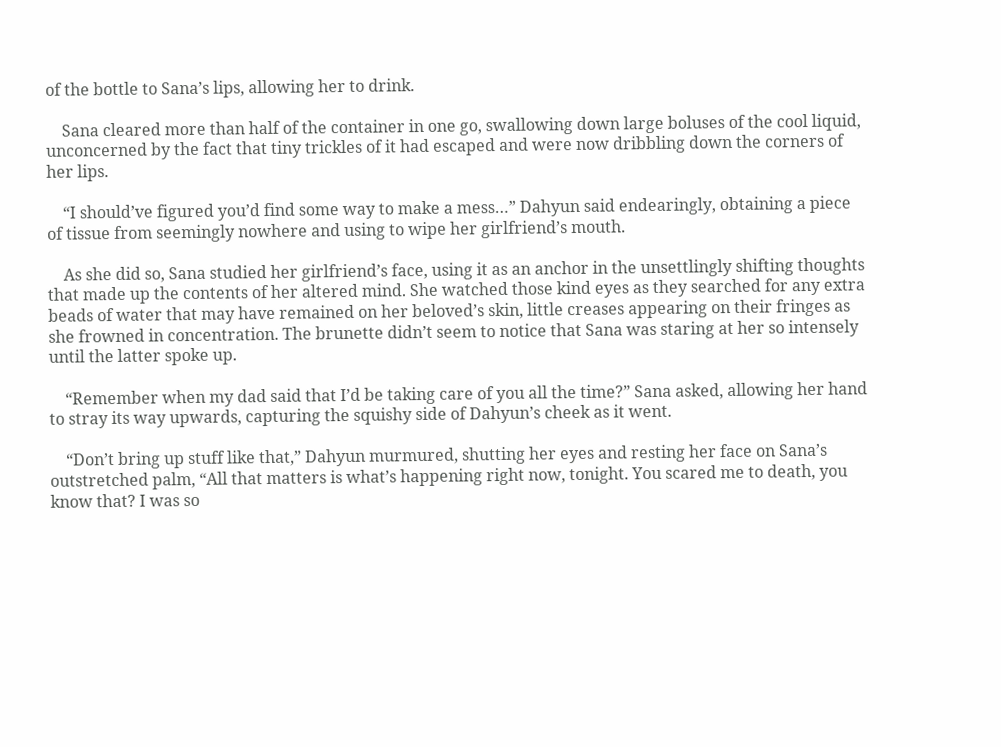of the bottle to Sana’s lips, allowing her to drink.

    Sana cleared more than half of the container in one go, swallowing down large boluses of the cool liquid, unconcerned by the fact that tiny trickles of it had escaped and were now dribbling down the corners of her lips.

    “I should’ve figured you’d find some way to make a mess…” Dahyun said endearingly, obtaining a piece of tissue from seemingly nowhere and using to wipe her girlfriend’s mouth.

    As she did so, Sana studied her girlfriend’s face, using it as an anchor in the unsettlingly shifting thoughts that made up the contents of her altered mind. She watched those kind eyes as they searched for any extra beads of water that may have remained on her beloved’s skin, little creases appearing on their fringes as she frowned in concentration. The brunette didn’t seem to notice that Sana was staring at her so intensely until the latter spoke up.

    “Remember when my dad said that I’d be taking care of you all the time?” Sana asked, allowing her hand to stray its way upwards, capturing the squishy side of Dahyun’s cheek as it went.

    “Don’t bring up stuff like that,” Dahyun murmured, shutting her eyes and resting her face on Sana’s outstretched palm, “All that matters is what’s happening right now, tonight. You scared me to death, you know that? I was so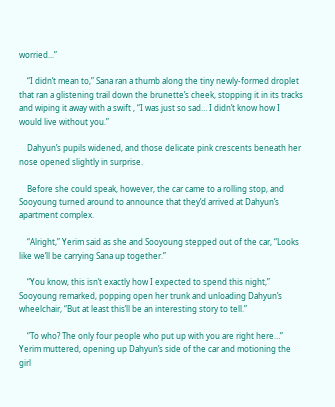worried...”

    “I didn’t mean to,” Sana ran a thumb along the tiny newly-formed droplet that ran a glistening trail down the brunette’s cheek, stopping it in its tracks and wiping it away with a swift , “I was just so sad… I didn’t know how I would live without you.”

    Dahyun’s pupils widened, and those delicate pink crescents beneath her nose opened slightly in surprise.

    Before she could speak, however, the car came to a rolling stop, and Sooyoung turned around to announce that they’d arrived at Dahyun’s apartment complex.

    “Alright,” Yerim said as she and Sooyoung stepped out of the car, “Looks like we’ll be carrying Sana up together.”

    “You know, this isn’t exactly how I expected to spend this night,” Sooyoung remarked, popping open her trunk and unloading Dahyun’s wheelchair, “But at least this’ll be an interesting story to tell.”

    “To who? The only four people who put up with you are right here…” Yerim muttered, opening up Dahyun’s side of the car and motioning the girl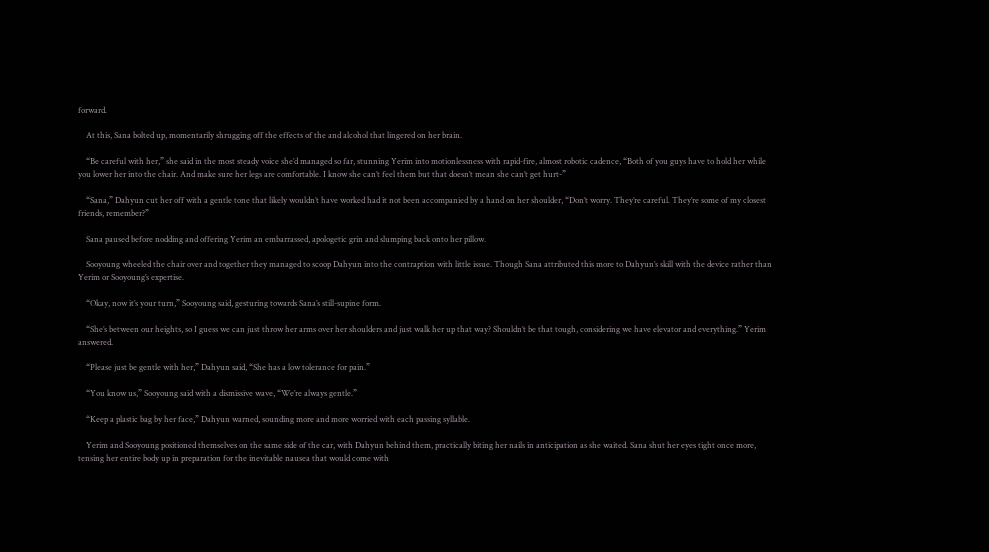forward.

    At this, Sana bolted up, momentarily shrugging off the effects of the and alcohol that lingered on her brain.

    “Be careful with her,” she said in the most steady voice she’d managed so far, stunning Yerim into motionlessness with rapid-fire, almost robotic cadence, “Both of you guys have to hold her while you lower her into the chair. And make sure her legs are comfortable. I know she can’t feel them but that doesn’t mean she can’t get hurt-”

    “Sana,” Dahyun cut her off with a gentle tone that likely wouldn’t have worked had it not been accompanied by a hand on her shoulder, “Don’t worry. They’re careful. They’re some of my closest friends, remember?”

    Sana paused before nodding and offering Yerim an embarrassed, apologetic grin and slumping back onto her pillow.

    Sooyoung wheeled the chair over and together they managed to scoop Dahyun into the contraption with little issue. Though Sana attributed this more to Dahyun’s skill with the device rather than Yerim or Sooyoung’s expertise.

    “Okay, now it’s your turn,” Sooyoung said, gesturing towards Sana’s still-supine form.

    “She’s between our heights, so I guess we can just throw her arms over her shoulders and just walk her up that way? Shouldn’t be that tough, considering we have elevator and everything.” Yerim answered.

    “Please just be gentle with her,” Dahyun said, “She has a low tolerance for pain.”

    “You know us,” Sooyoung said with a dismissive wave, “We’re always gentle.”

    “Keep a plastic bag by her face,” Dahyun warned, sounding more and more worried with each passing syllable.

    Yerim and Sooyoung positioned themselves on the same side of the car, with Dahyun behind them, practically biting her nails in anticipation as she waited. Sana shut her eyes tight once more, tensing her entire body up in preparation for the inevitable nausea that would come with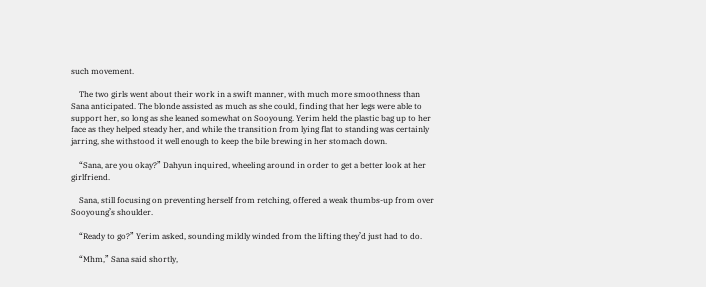such movement.

    The two girls went about their work in a swift manner, with much more smoothness than Sana anticipated. The blonde assisted as much as she could, finding that her legs were able to support her, so long as she leaned somewhat on Sooyoung. Yerim held the plastic bag up to her face as they helped steady her, and while the transition from lying flat to standing was certainly jarring, she withstood it well enough to keep the bile brewing in her stomach down.

    “Sana, are you okay?” Dahyun inquired, wheeling around in order to get a better look at her girlfriend.

    Sana, still focusing on preventing herself from retching, offered a weak thumbs-up from over Sooyoung’s shoulder.

    “Ready to go?” Yerim asked, sounding mildly winded from the lifting they’d just had to do.

    “Mhm,” Sana said shortly,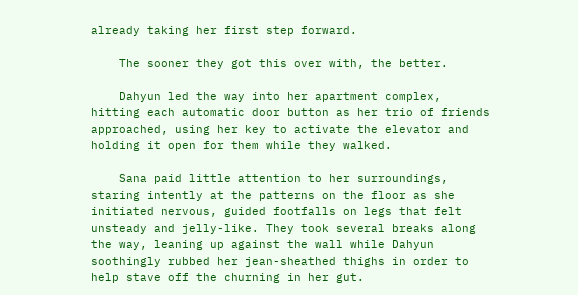already taking her first step forward.

    The sooner they got this over with, the better.

    Dahyun led the way into her apartment complex, hitting each automatic door button as her trio of friends approached, using her key to activate the elevator and holding it open for them while they walked.

    Sana paid little attention to her surroundings, staring intently at the patterns on the floor as she initiated nervous, guided footfalls on legs that felt unsteady and jelly-like. They took several breaks along the way, leaning up against the wall while Dahyun soothingly rubbed her jean-sheathed thighs in order to help stave off the churning in her gut.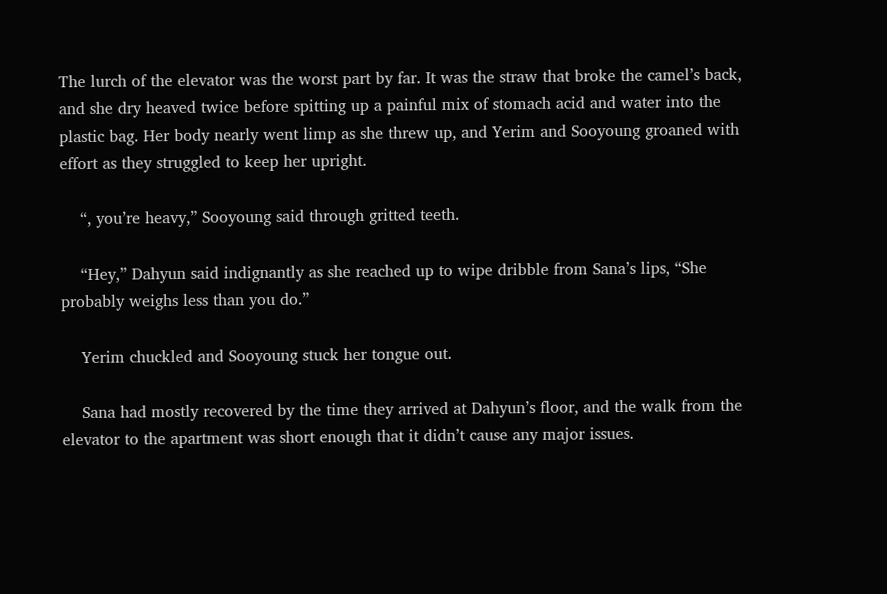The lurch of the elevator was the worst part by far. It was the straw that broke the camel’s back, and she dry heaved twice before spitting up a painful mix of stomach acid and water into the plastic bag. Her body nearly went limp as she threw up, and Yerim and Sooyoung groaned with effort as they struggled to keep her upright.

    “, you’re heavy,” Sooyoung said through gritted teeth.

    “Hey,” Dahyun said indignantly as she reached up to wipe dribble from Sana’s lips, “She probably weighs less than you do.”

    Yerim chuckled and Sooyoung stuck her tongue out.

    Sana had mostly recovered by the time they arrived at Dahyun’s floor, and the walk from the elevator to the apartment was short enough that it didn’t cause any major issues.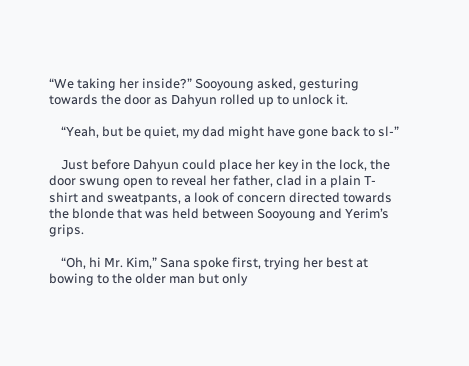“We taking her inside?” Sooyoung asked, gesturing towards the door as Dahyun rolled up to unlock it.

    “Yeah, but be quiet, my dad might have gone back to sl-”

    Just before Dahyun could place her key in the lock, the door swung open to reveal her father, clad in a plain T-shirt and sweatpants, a look of concern directed towards the blonde that was held between Sooyoung and Yerim’s grips.

    “Oh, hi Mr. Kim,” Sana spoke first, trying her best at bowing to the older man but only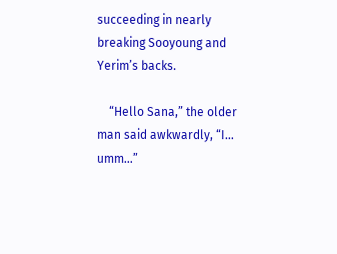succeeding in nearly breaking Sooyoung and Yerim’s backs.

    “Hello Sana,” the older man said awkwardly, “I… umm…”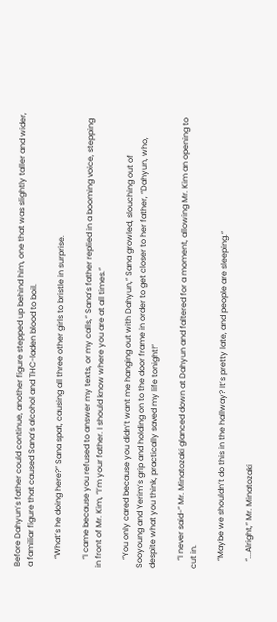Before Dahyun’s father could continue, another figure stepped up behind him, one that was slightly taller and wider, a familiar figure that caused Sana’s alcohol and THC-laden blood to boil.

    “What’s he doing here?” Sana spat, causing all three other girls to bristle in surprise.

    “I came because you refused to answer my texts, or my calls,” Sana’s father replied in a booming voice, stepping in front of Mr. Kim, “I’m your father. I should know where you are at all times.”

    “You only cared because you didn’t want me hanging out with Dahyun,” Sana growled, slouching out of Sooyoung and Yerim’s grip and holding on to the door frame in order to get closer to her father, “Dahyun, who, despite what you think, practically saved my life tonight!”

    “I never said-” Mr. Minatozaki glanced down at Dahyun and faltered for a moment, allowing Mr. Kim an opening to cut in.

    “Maybe we shouldn’t do this in the hallway? It’s pretty late, and people are sleeping.”

    “...Alright,” Mr. Minatozaki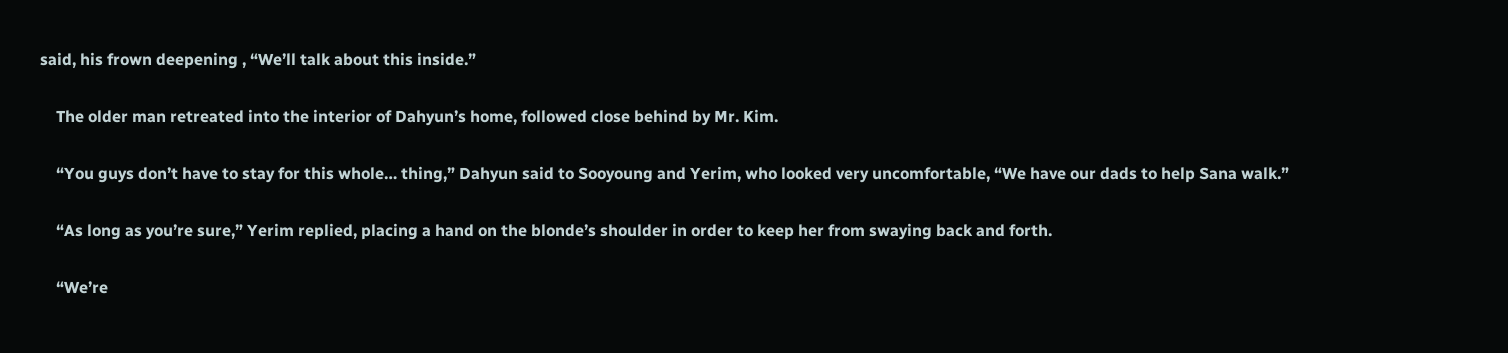said, his frown deepening , “We’ll talk about this inside.”

    The older man retreated into the interior of Dahyun’s home, followed close behind by Mr. Kim.

    “You guys don’t have to stay for this whole… thing,” Dahyun said to Sooyoung and Yerim, who looked very uncomfortable, “We have our dads to help Sana walk.”

    “As long as you’re sure,” Yerim replied, placing a hand on the blonde’s shoulder in order to keep her from swaying back and forth.

    “We’re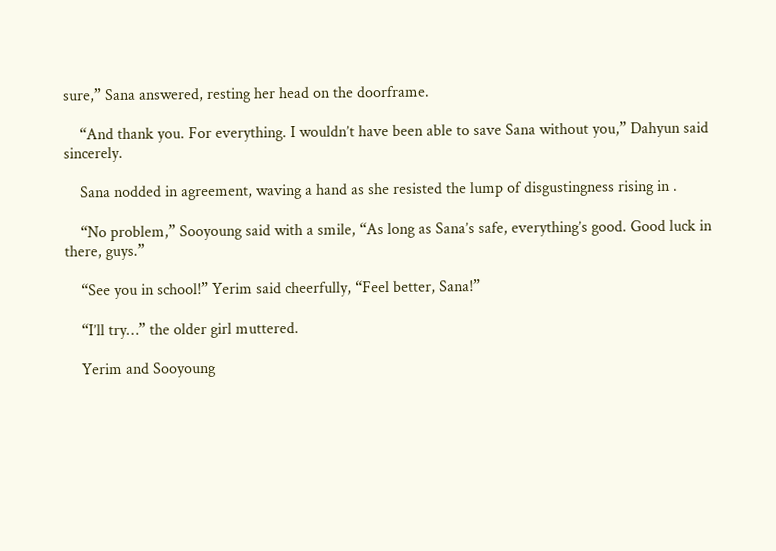sure,” Sana answered, resting her head on the doorframe.

    “And thank you. For everything. I wouldn’t have been able to save Sana without you,” Dahyun said sincerely.

    Sana nodded in agreement, waving a hand as she resisted the lump of disgustingness rising in .

    “No problem,” Sooyoung said with a smile, “As long as Sana’s safe, everything’s good. Good luck in there, guys.”

    “See you in school!” Yerim said cheerfully, “Feel better, Sana!”

    “I’ll try…” the older girl muttered.

    Yerim and Sooyoung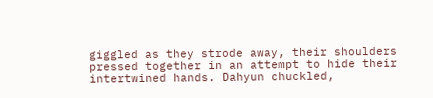giggled as they strode away, their shoulders pressed together in an attempt to hide their intertwined hands. Dahyun chuckled,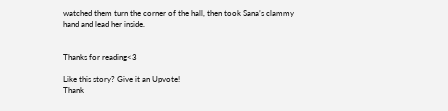watched them turn the corner of the hall, then took Sana’s clammy hand and lead her inside.


Thanks for reading<3

Like this story? Give it an Upvote!
Thank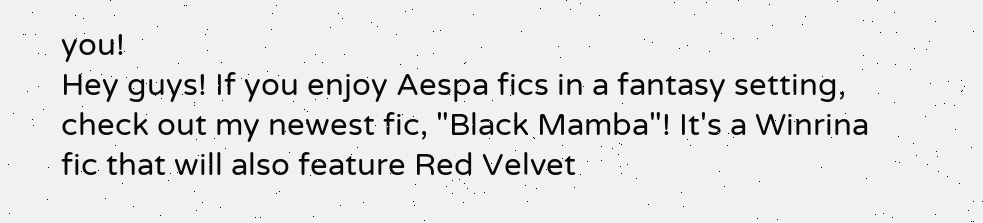you!
Hey guys! If you enjoy Aespa fics in a fantasy setting, check out my newest fic, "Black Mamba"! It's a Winrina fic that will also feature Red Velvet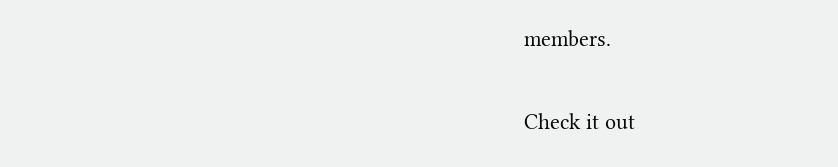members.

Check it out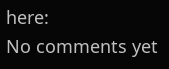here:
No comments yet